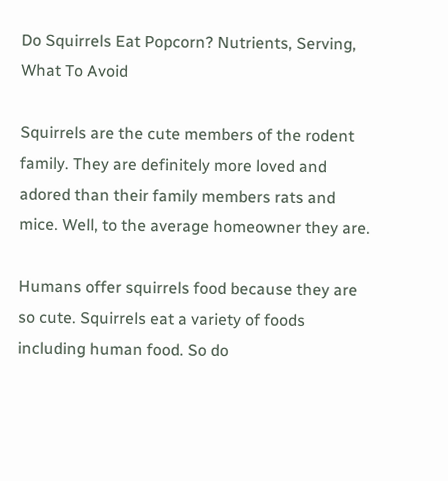Do Squirrels Eat Popcorn? Nutrients, Serving, What To Avoid

Squirrels are the cute members of the rodent family. They are definitely more loved and adored than their family members rats and mice. Well, to the average homeowner they are.

Humans offer squirrels food because they are so cute. Squirrels eat a variety of foods including human food. So do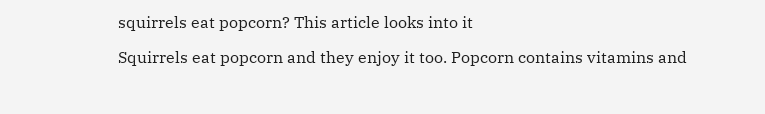squirrels eat popcorn? This article looks into it

Squirrels eat popcorn and they enjoy it too. Popcorn contains vitamins and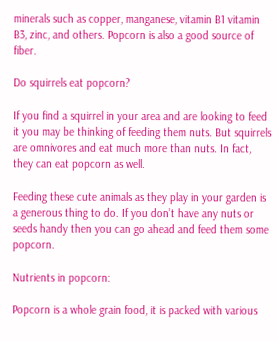minerals such as copper, manganese, vitamin B1 vitamin B3, zinc, and others. Popcorn is also a good source of fiber.

Do squirrels eat popcorn?

If you find a squirrel in your area and are looking to feed it you may be thinking of feeding them nuts. But squirrels are omnivores and eat much more than nuts. In fact, they can eat popcorn as well.

Feeding these cute animals as they play in your garden is a generous thing to do. If you don’t have any nuts or seeds handy then you can go ahead and feed them some popcorn.

Nutrients in popcorn:

Popcorn is a whole grain food, it is packed with various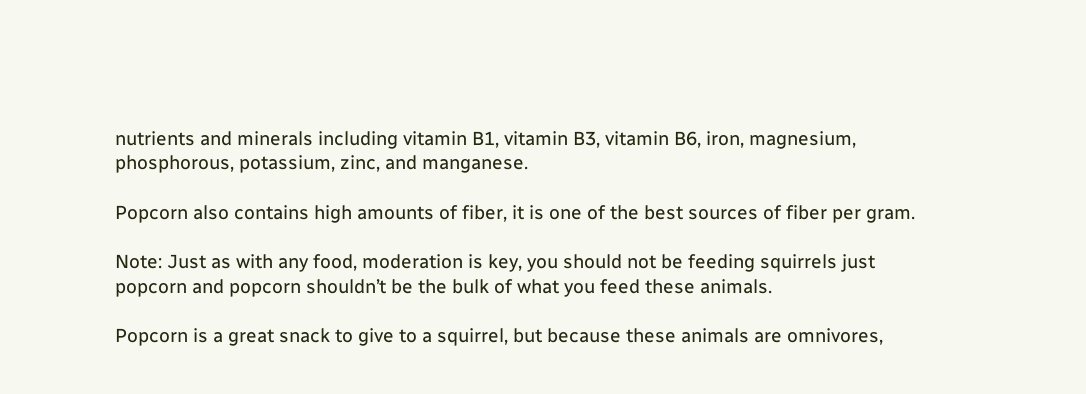nutrients and minerals including vitamin B1, vitamin B3, vitamin B6, iron, magnesium, phosphorous, potassium, zinc, and manganese.

Popcorn also contains high amounts of fiber, it is one of the best sources of fiber per gram.

Note: Just as with any food, moderation is key, you should not be feeding squirrels just popcorn and popcorn shouldn’t be the bulk of what you feed these animals.

Popcorn is a great snack to give to a squirrel, but because these animals are omnivores,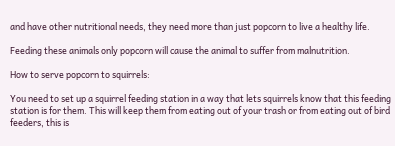and have other nutritional needs, they need more than just popcorn to live a healthy life.

Feeding these animals only popcorn will cause the animal to suffer from malnutrition.

How to serve popcorn to squirrels:

You need to set up a squirrel feeding station in a way that lets squirrels know that this feeding station is for them. This will keep them from eating out of your trash or from eating out of bird feeders, this is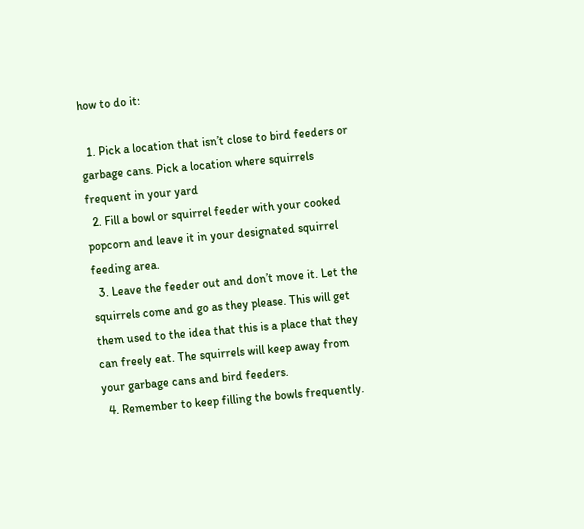how to do it:

  1. Pick a location that isn’t close to bird feeders or garbage cans. Pick a location where squirrels frequent in your yard
  2. Fill a bowl or squirrel feeder with your cooked popcorn and leave it in your designated squirrel feeding area.
  3. Leave the feeder out and don’t move it. Let the squirrels come and go as they please. This will get them used to the idea that this is a place that they can freely eat. The squirrels will keep away from your garbage cans and bird feeders.
  4. Remember to keep filling the bowls frequently.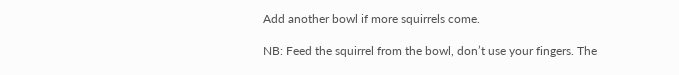Add another bowl if more squirrels come.

NB: Feed the squirrel from the bowl, don’t use your fingers. The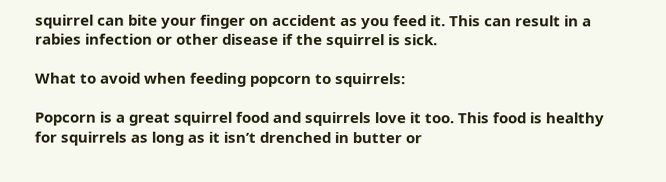squirrel can bite your finger on accident as you feed it. This can result in a rabies infection or other disease if the squirrel is sick.

What to avoid when feeding popcorn to squirrels:

Popcorn is a great squirrel food and squirrels love it too. This food is healthy for squirrels as long as it isn’t drenched in butter or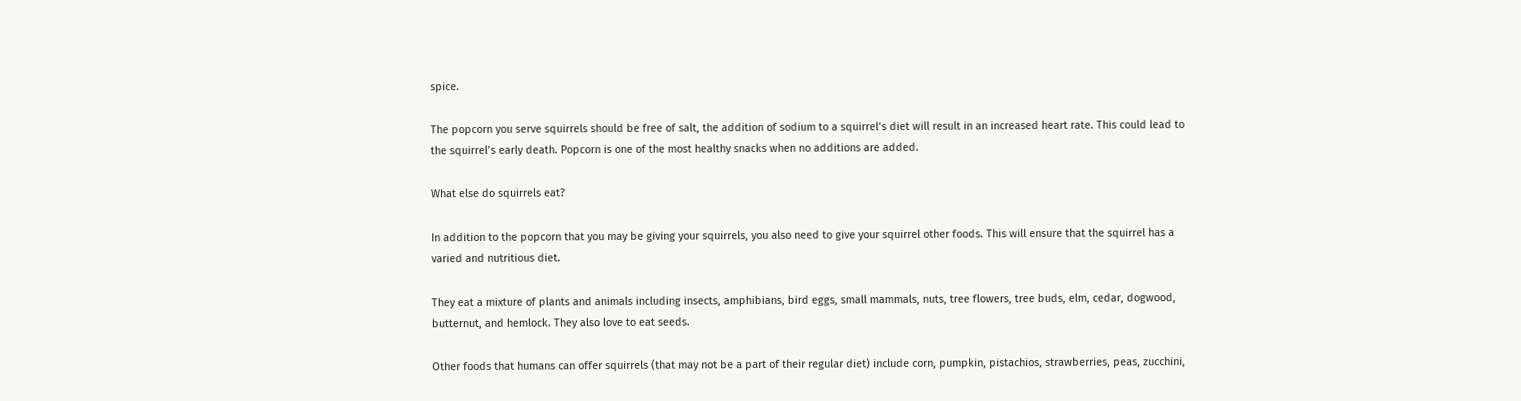spice.

The popcorn you serve squirrels should be free of salt, the addition of sodium to a squirrel’s diet will result in an increased heart rate. This could lead to the squirrel’s early death. Popcorn is one of the most healthy snacks when no additions are added.

What else do squirrels eat?

In addition to the popcorn that you may be giving your squirrels, you also need to give your squirrel other foods. This will ensure that the squirrel has a varied and nutritious diet.

They eat a mixture of plants and animals including insects, amphibians, bird eggs, small mammals, nuts, tree flowers, tree buds, elm, cedar, dogwood, butternut, and hemlock. They also love to eat seeds.

Other foods that humans can offer squirrels (that may not be a part of their regular diet) include corn, pumpkin, pistachios, strawberries, peas, zucchini,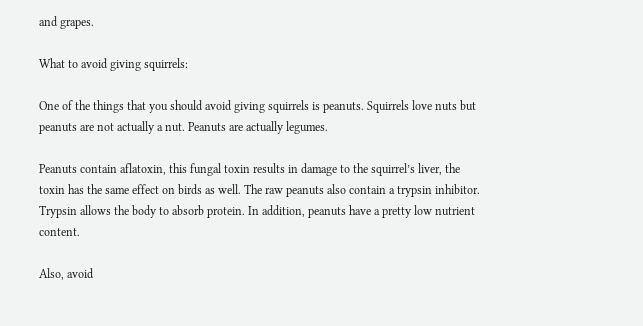and grapes.

What to avoid giving squirrels:

One of the things that you should avoid giving squirrels is peanuts. Squirrels love nuts but peanuts are not actually a nut. Peanuts are actually legumes.

Peanuts contain aflatoxin, this fungal toxin results in damage to the squirrel’s liver, the toxin has the same effect on birds as well. The raw peanuts also contain a trypsin inhibitor. Trypsin allows the body to absorb protein. In addition, peanuts have a pretty low nutrient content.

Also, avoid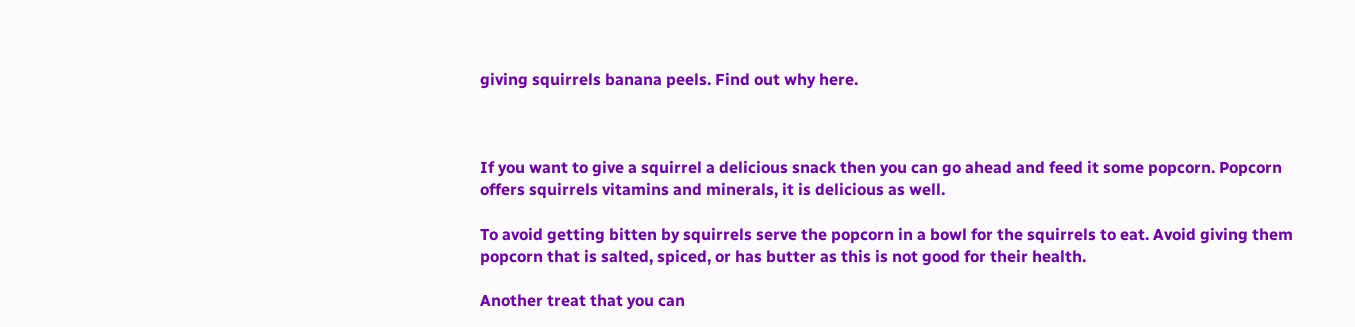giving squirrels banana peels. Find out why here.



If you want to give a squirrel a delicious snack then you can go ahead and feed it some popcorn. Popcorn offers squirrels vitamins and minerals, it is delicious as well.

To avoid getting bitten by squirrels serve the popcorn in a bowl for the squirrels to eat. Avoid giving them popcorn that is salted, spiced, or has butter as this is not good for their health.

Another treat that you can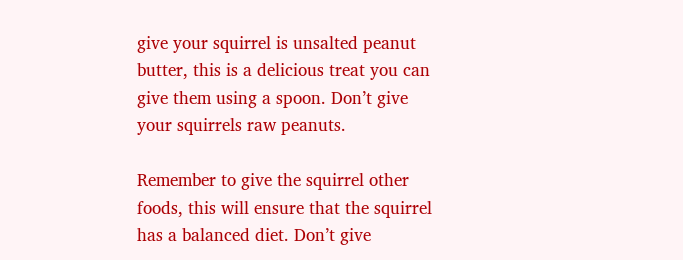give your squirrel is unsalted peanut butter, this is a delicious treat you can give them using a spoon. Don’t give your squirrels raw peanuts.

Remember to give the squirrel other foods, this will ensure that the squirrel has a balanced diet. Don’t give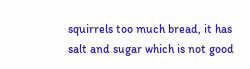squirrels too much bread, it has salt and sugar which is not good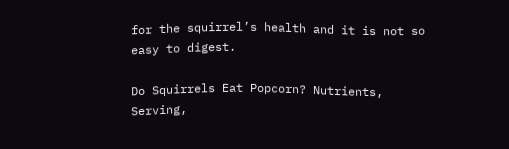for the squirrel’s health and it is not so easy to digest.

Do Squirrels Eat Popcorn? Nutrients, Serving,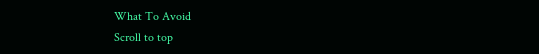What To Avoid
Scroll to top